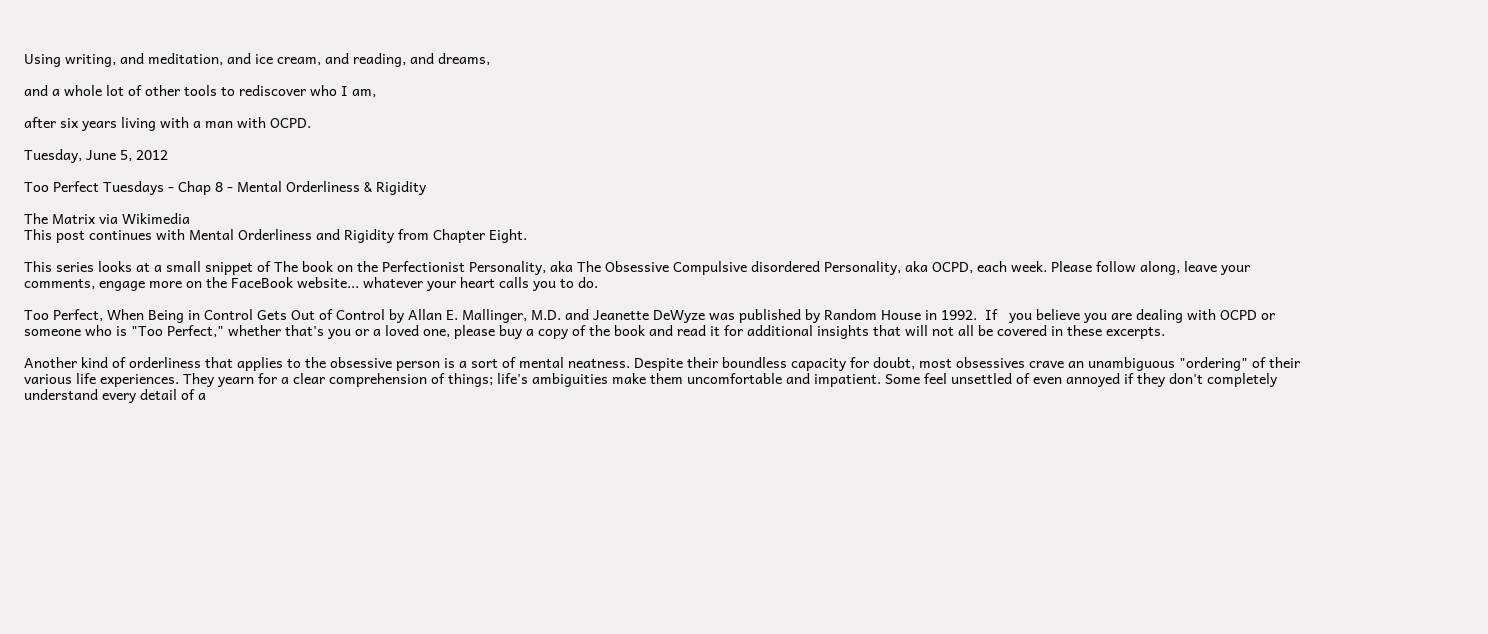Using writing, and meditation, and ice cream, and reading, and dreams,

and a whole lot of other tools to rediscover who I am,

after six years living with a man with OCPD.

Tuesday, June 5, 2012

Too Perfect Tuesdays - Chap 8 - Mental Orderliness & Rigidity

The Matrix via Wikimedia
This post continues with Mental Orderliness and Rigidity from Chapter Eight.

This series looks at a small snippet of The book on the Perfectionist Personality, aka The Obsessive Compulsive disordered Personality, aka OCPD, each week. Please follow along, leave your comments, engage more on the FaceBook website... whatever your heart calls you to do.

Too Perfect, When Being in Control Gets Out of Control by Allan E. Mallinger, M.D. and Jeanette DeWyze was published by Random House in 1992.  If   you believe you are dealing with OCPD or someone who is "Too Perfect," whether that's you or a loved one, please buy a copy of the book and read it for additional insights that will not all be covered in these excerpts.

Another kind of orderliness that applies to the obsessive person is a sort of mental neatness. Despite their boundless capacity for doubt, most obsessives crave an unambiguous "ordering" of their various life experiences. They yearn for a clear comprehension of things; life's ambiguities make them uncomfortable and impatient. Some feel unsettled of even annoyed if they don't completely understand every detail of a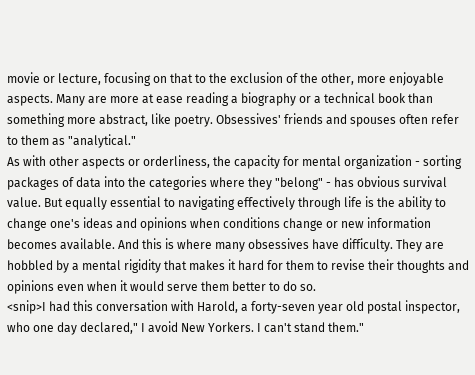movie or lecture, focusing on that to the exclusion of the other, more enjoyable aspects. Many are more at ease reading a biography or a technical book than something more abstract, like poetry. Obsessives' friends and spouses often refer to them as "analytical."
As with other aspects or orderliness, the capacity for mental organization - sorting packages of data into the categories where they "belong" - has obvious survival value. But equally essential to navigating effectively through life is the ability to change one's ideas and opinions when conditions change or new information becomes available. And this is where many obsessives have difficulty. They are hobbled by a mental rigidity that makes it hard for them to revise their thoughts and opinions even when it would serve them better to do so.
<snip>I had this conversation with Harold, a forty-seven year old postal inspector, who one day declared," I avoid New Yorkers. I can't stand them."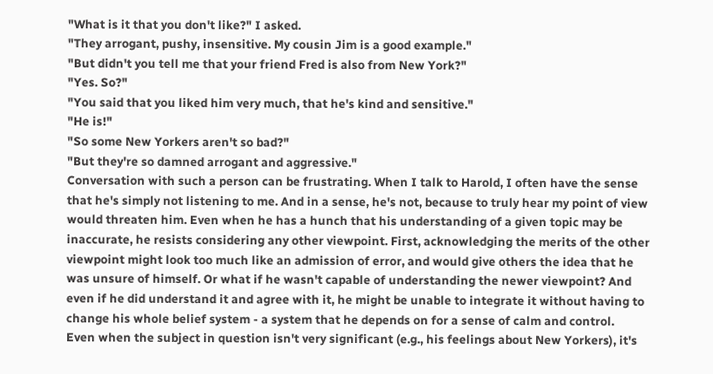"What is it that you don't like?" I asked.
"They arrogant, pushy, insensitive. My cousin Jim is a good example."
"But didn't you tell me that your friend Fred is also from New York?"
"Yes. So?"
"You said that you liked him very much, that he's kind and sensitive."
"He is!"
"So some New Yorkers aren't so bad?"
"But they're so damned arrogant and aggressive."
Conversation with such a person can be frustrating. When I talk to Harold, I often have the sense that he's simply not listening to me. And in a sense, he's not, because to truly hear my point of view would threaten him. Even when he has a hunch that his understanding of a given topic may be inaccurate, he resists considering any other viewpoint. First, acknowledging the merits of the other viewpoint might look too much like an admission of error, and would give others the idea that he was unsure of himself. Or what if he wasn't capable of understanding the newer viewpoint? And even if he did understand it and agree with it, he might be unable to integrate it without having to change his whole belief system - a system that he depends on for a sense of calm and control.
Even when the subject in question isn't very significant (e.g., his feelings about New Yorkers), it's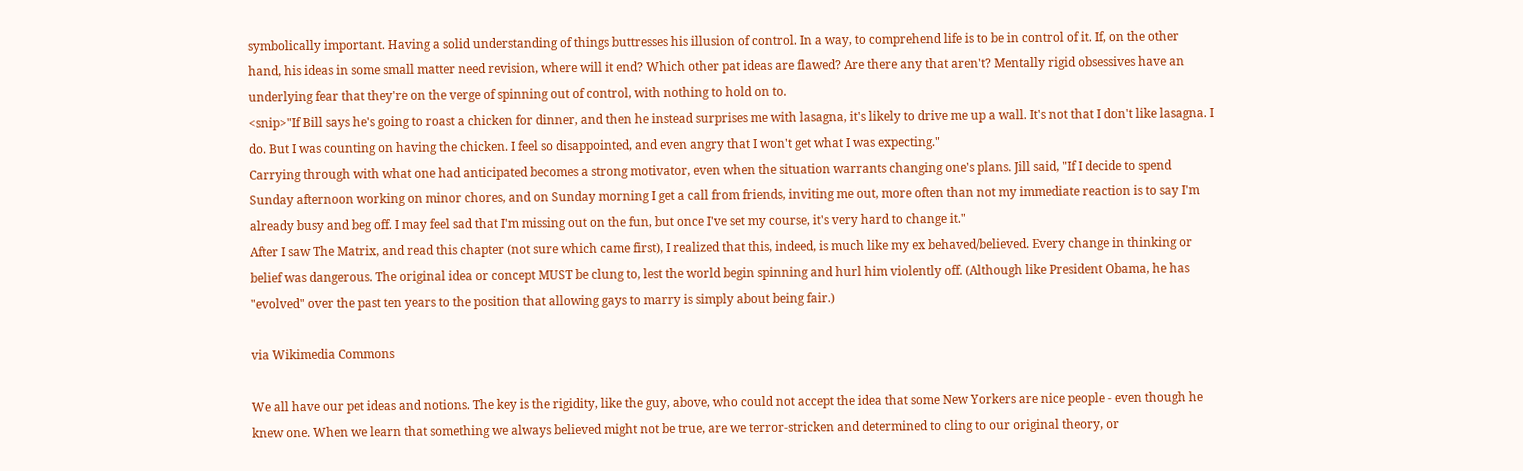symbolically important. Having a solid understanding of things buttresses his illusion of control. In a way, to comprehend life is to be in control of it. If, on the other hand, his ideas in some small matter need revision, where will it end? Which other pat ideas are flawed? Are there any that aren't? Mentally rigid obsessives have an underlying fear that they're on the verge of spinning out of control, with nothing to hold on to.
<snip>"If Bill says he's going to roast a chicken for dinner, and then he instead surprises me with lasagna, it's likely to drive me up a wall. It's not that I don't like lasagna. I do. But I was counting on having the chicken. I feel so disappointed, and even angry that I won't get what I was expecting."
Carrying through with what one had anticipated becomes a strong motivator, even when the situation warrants changing one's plans. Jill said, "If I decide to spend Sunday afternoon working on minor chores, and on Sunday morning I get a call from friends, inviting me out, more often than not my immediate reaction is to say I'm already busy and beg off. I may feel sad that I'm missing out on the fun, but once I've set my course, it's very hard to change it."
After I saw The Matrix, and read this chapter (not sure which came first), I realized that this, indeed, is much like my ex behaved/believed. Every change in thinking or belief was dangerous. The original idea or concept MUST be clung to, lest the world begin spinning and hurl him violently off. (Although like President Obama, he has "evolved" over the past ten years to the position that allowing gays to marry is simply about being fair.)

via Wikimedia Commons

We all have our pet ideas and notions. The key is the rigidity, like the guy, above, who could not accept the idea that some New Yorkers are nice people - even though he knew one. When we learn that something we always believed might not be true, are we terror-stricken and determined to cling to our original theory, or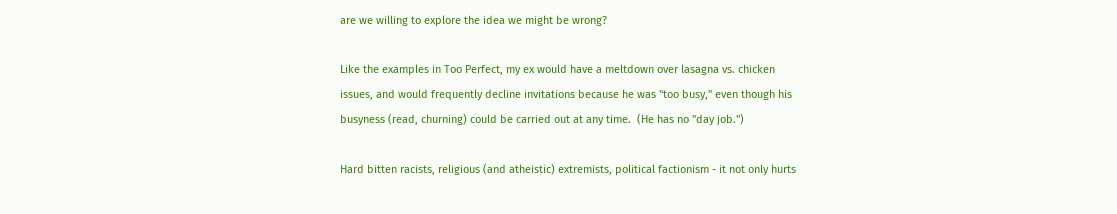are we willing to explore the idea we might be wrong?

Like the examples in Too Perfect, my ex would have a meltdown over lasagna vs. chicken issues, and would frequently decline invitations because he was "too busy," even though his busyness (read, churning) could be carried out at any time.  (He has no "day job.")

Hard bitten racists, religious (and atheistic) extremists, political factionism - it not only hurts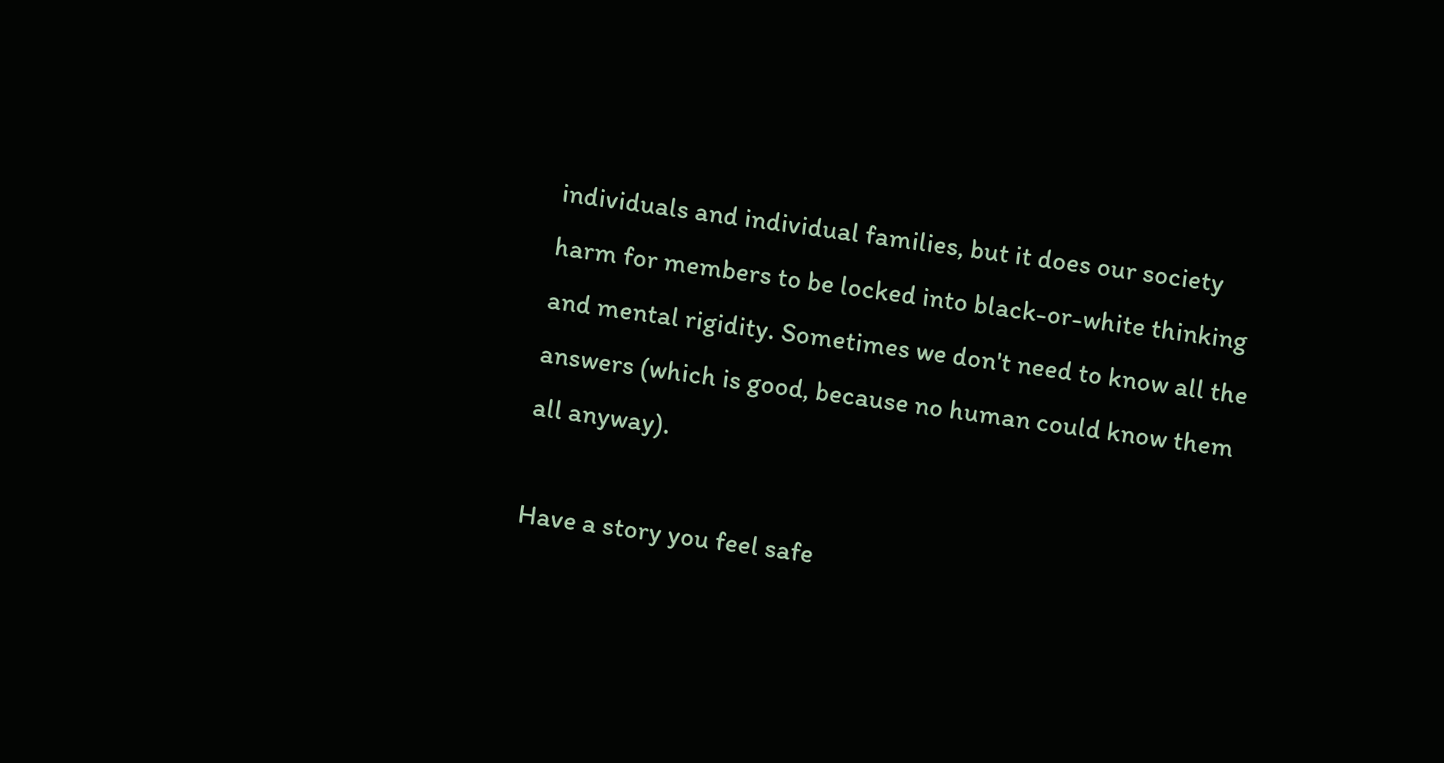individuals and individual families, but it does our society harm for members to be locked into black-or-white thinking and mental rigidity. Sometimes we don't need to know all the answers (which is good, because no human could know them all anyway).

Have a story you feel safe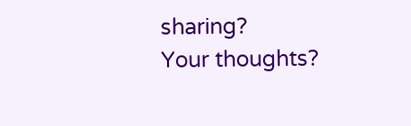sharing?
Your thoughts?